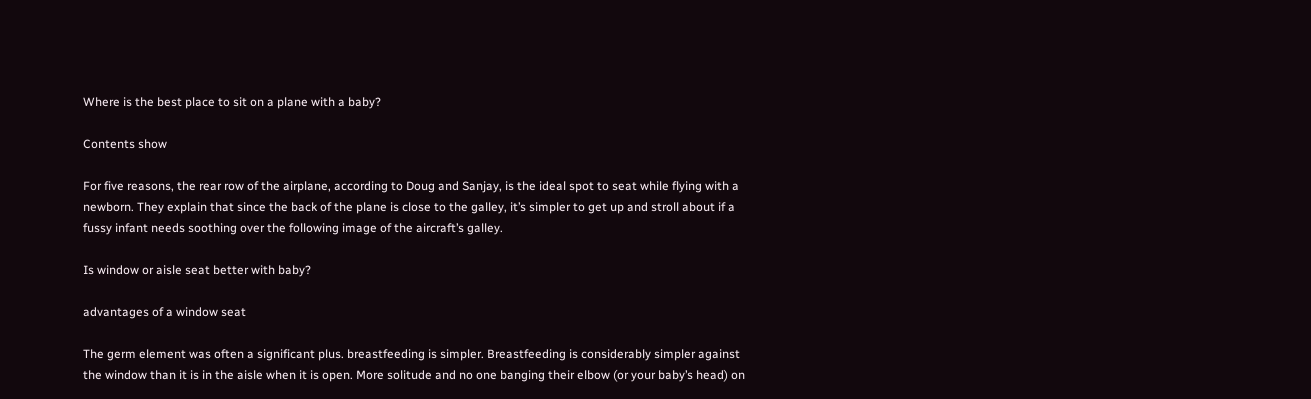Where is the best place to sit on a plane with a baby?

Contents show

For five reasons, the rear row of the airplane, according to Doug and Sanjay, is the ideal spot to seat while flying with a newborn. They explain that since the back of the plane is close to the galley, it’s simpler to get up and stroll about if a fussy infant needs soothing over the following image of the aircraft’s galley.

Is window or aisle seat better with baby?

advantages of a window seat

The germ element was often a significant plus. breastfeeding is simpler. Breastfeeding is considerably simpler against the window than it is in the aisle when it is open. More solitude and no one banging their elbow (or your baby’s head) on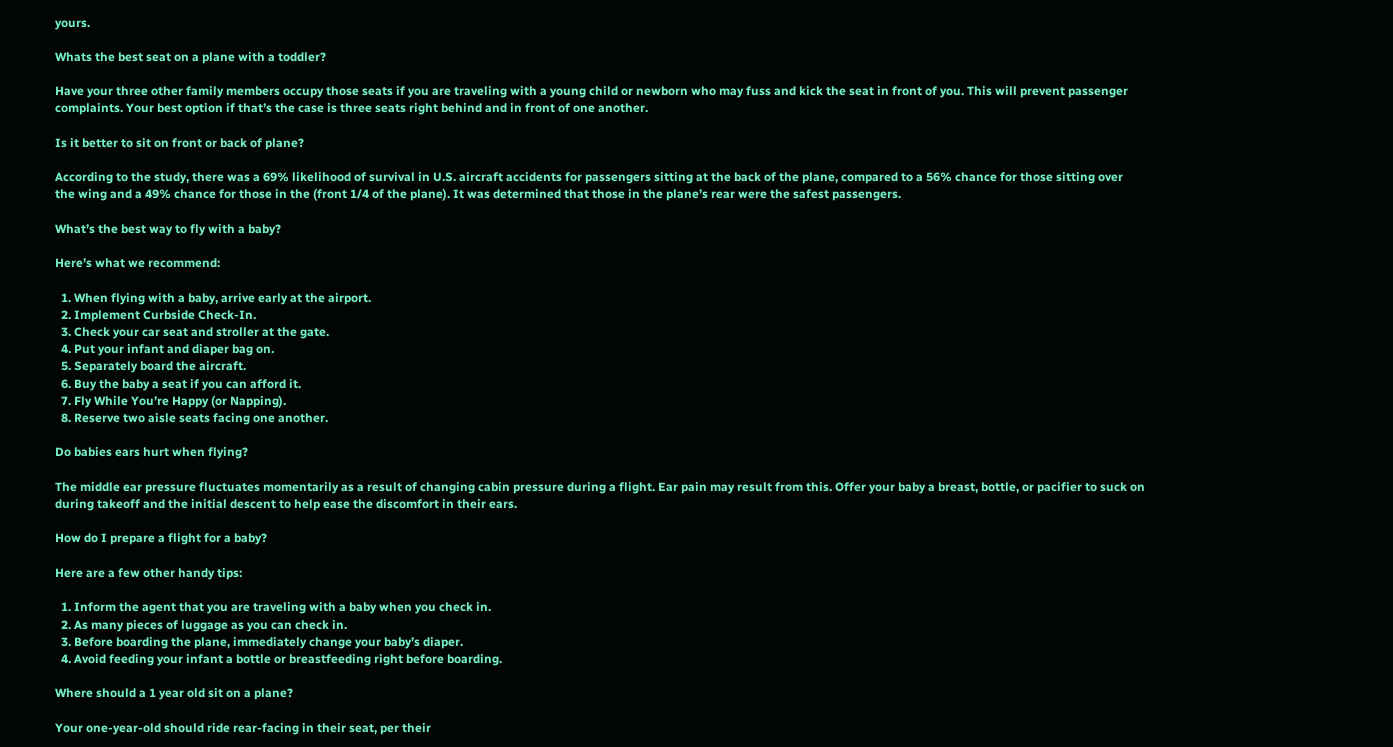yours.

Whats the best seat on a plane with a toddler?

Have your three other family members occupy those seats if you are traveling with a young child or newborn who may fuss and kick the seat in front of you. This will prevent passenger complaints. Your best option if that’s the case is three seats right behind and in front of one another.

Is it better to sit on front or back of plane?

According to the study, there was a 69% likelihood of survival in U.S. aircraft accidents for passengers sitting at the back of the plane, compared to a 56% chance for those sitting over the wing and a 49% chance for those in the (front 1/4 of the plane). It was determined that those in the plane’s rear were the safest passengers.

What’s the best way to fly with a baby?

Here’s what we recommend:

  1. When flying with a baby, arrive early at the airport.
  2. Implement Curbside Check-In.
  3. Check your car seat and stroller at the gate.
  4. Put your infant and diaper bag on.
  5. Separately board the aircraft.
  6. Buy the baby a seat if you can afford it.
  7. Fly While You’re Happy (or Napping).
  8. Reserve two aisle seats facing one another.

Do babies ears hurt when flying?

The middle ear pressure fluctuates momentarily as a result of changing cabin pressure during a flight. Ear pain may result from this. Offer your baby a breast, bottle, or pacifier to suck on during takeoff and the initial descent to help ease the discomfort in their ears.

How do I prepare a flight for a baby?

Here are a few other handy tips:

  1. Inform the agent that you are traveling with a baby when you check in.
  2. As many pieces of luggage as you can check in.
  3. Before boarding the plane, immediately change your baby’s diaper.
  4. Avoid feeding your infant a bottle or breastfeeding right before boarding.

Where should a 1 year old sit on a plane?

Your one-year-old should ride rear-facing in their seat, per their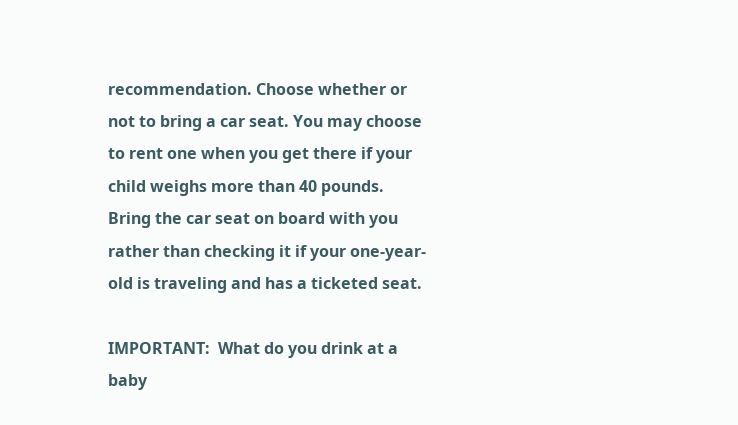recommendation. Choose whether or not to bring a car seat. You may choose to rent one when you get there if your child weighs more than 40 pounds. Bring the car seat on board with you rather than checking it if your one-year-old is traveling and has a ticketed seat.

IMPORTANT:  What do you drink at a baby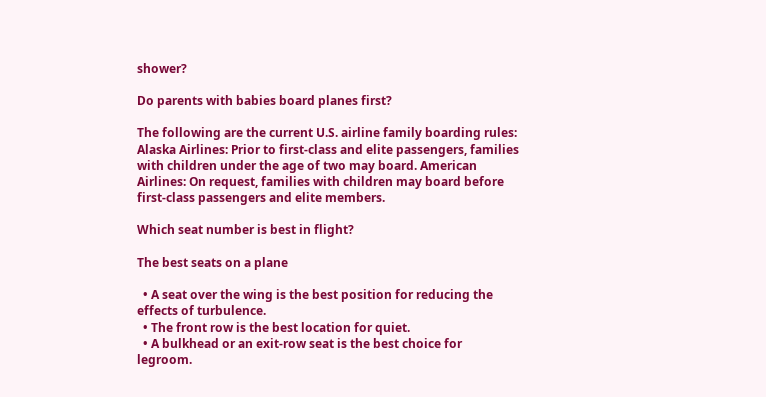shower?

Do parents with babies board planes first?

The following are the current U.S. airline family boarding rules: Alaska Airlines: Prior to first-class and elite passengers, families with children under the age of two may board. American Airlines: On request, families with children may board before first-class passengers and elite members.

Which seat number is best in flight?

The best seats on a plane

  • A seat over the wing is the best position for reducing the effects of turbulence.
  • The front row is the best location for quiet.
  • A bulkhead or an exit-row seat is the best choice for legroom.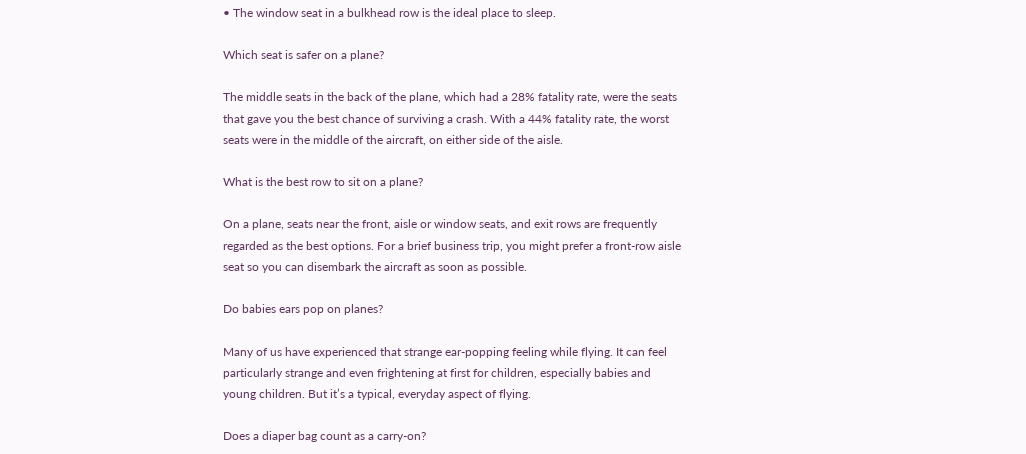• The window seat in a bulkhead row is the ideal place to sleep.

Which seat is safer on a plane?

The middle seats in the back of the plane, which had a 28% fatality rate, were the seats that gave you the best chance of surviving a crash. With a 44% fatality rate, the worst seats were in the middle of the aircraft, on either side of the aisle.

What is the best row to sit on a plane?

On a plane, seats near the front, aisle or window seats, and exit rows are frequently regarded as the best options. For a brief business trip, you might prefer a front-row aisle seat so you can disembark the aircraft as soon as possible.

Do babies ears pop on planes?

Many of us have experienced that strange ear-popping feeling while flying. It can feel particularly strange and even frightening at first for children, especially babies and young children. But it’s a typical, everyday aspect of flying.

Does a diaper bag count as a carry-on?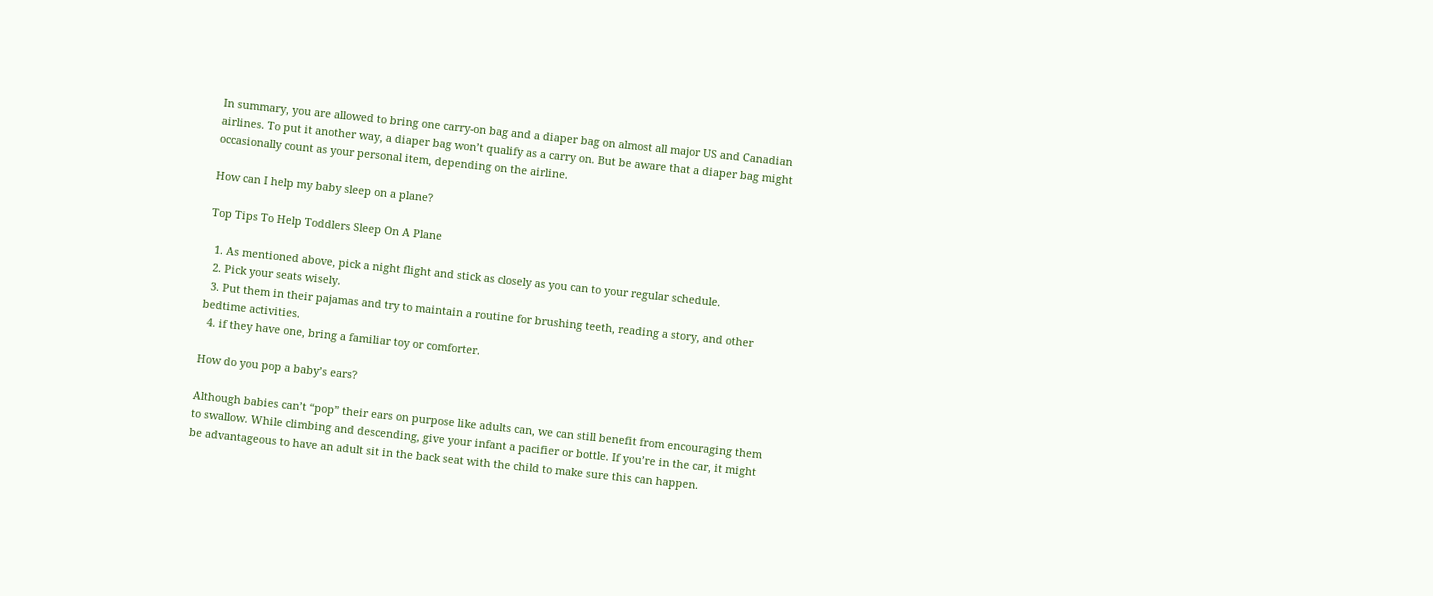In summary, you are allowed to bring one carry-on bag and a diaper bag on almost all major US and Canadian airlines. To put it another way, a diaper bag won’t qualify as a carry on. But be aware that a diaper bag might occasionally count as your personal item, depending on the airline.

How can I help my baby sleep on a plane?

Top Tips To Help Toddlers Sleep On A Plane

  1. As mentioned above, pick a night flight and stick as closely as you can to your regular schedule.
  2. Pick your seats wisely.
  3. Put them in their pajamas and try to maintain a routine for brushing teeth, reading a story, and other bedtime activities.
  4. if they have one, bring a familiar toy or comforter.

How do you pop a baby’s ears?

Although babies can’t “pop” their ears on purpose like adults can, we can still benefit from encouraging them to swallow. While climbing and descending, give your infant a pacifier or bottle. If you’re in the car, it might be advantageous to have an adult sit in the back seat with the child to make sure this can happen.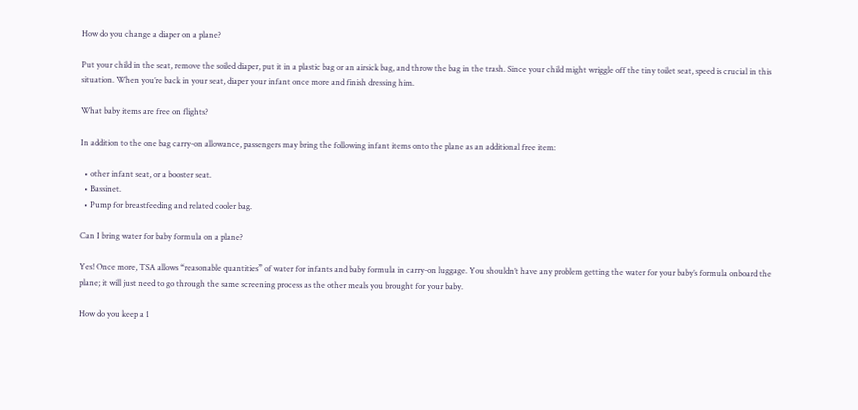How do you change a diaper on a plane?

Put your child in the seat, remove the soiled diaper, put it in a plastic bag or an airsick bag, and throw the bag in the trash. Since your child might wriggle off the tiny toilet seat, speed is crucial in this situation. When you’re back in your seat, diaper your infant once more and finish dressing him.

What baby items are free on flights?

In addition to the one bag carry-on allowance, passengers may bring the following infant items onto the plane as an additional free item:

  • other infant seat, or a booster seat.
  • Bassinet.
  • Pump for breastfeeding and related cooler bag.

Can I bring water for baby formula on a plane?

Yes! Once more, TSA allows “reasonable quantities” of water for infants and baby formula in carry-on luggage. You shouldn’t have any problem getting the water for your baby’s formula onboard the plane; it will just need to go through the same screening process as the other meals you brought for your baby.

How do you keep a 1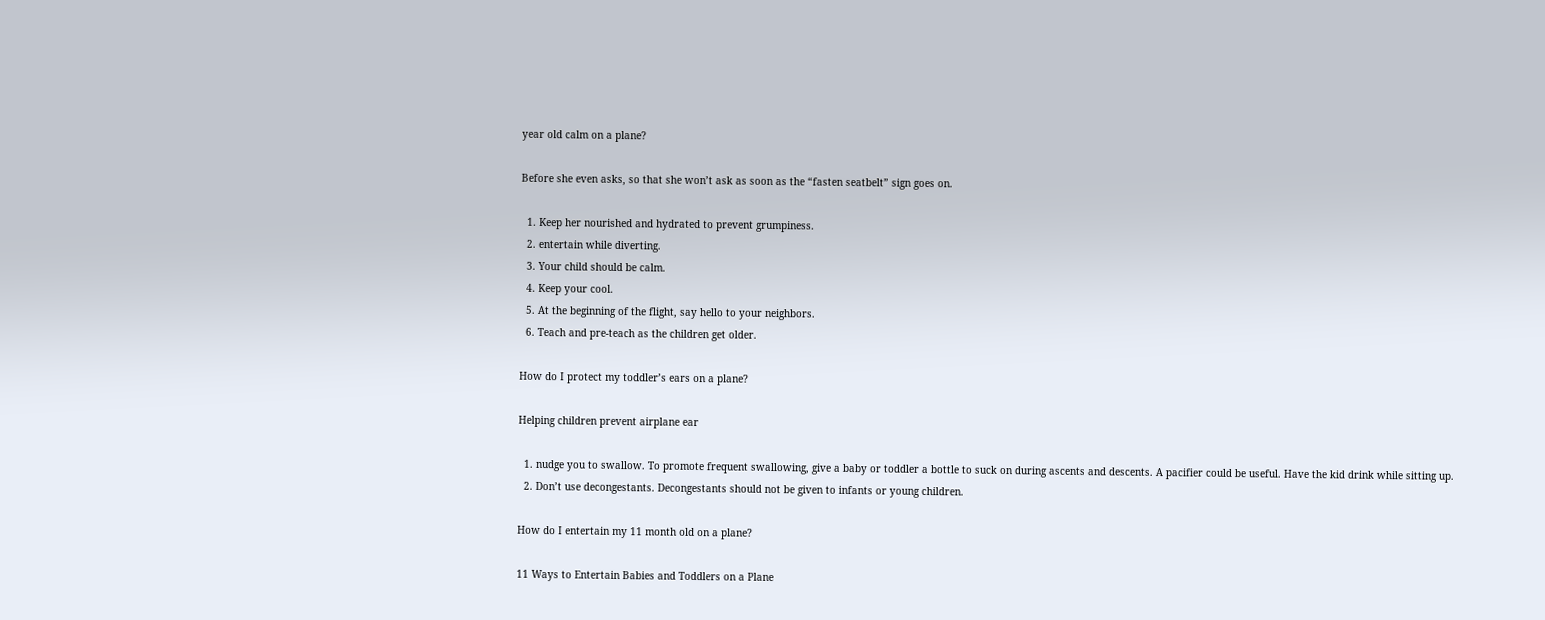year old calm on a plane?

Before she even asks, so that she won’t ask as soon as the “fasten seatbelt” sign goes on.

  1. Keep her nourished and hydrated to prevent grumpiness.
  2. entertain while diverting.
  3. Your child should be calm.
  4. Keep your cool.
  5. At the beginning of the flight, say hello to your neighbors.
  6. Teach and pre-teach as the children get older.

How do I protect my toddler’s ears on a plane?

Helping children prevent airplane ear

  1. nudge you to swallow. To promote frequent swallowing, give a baby or toddler a bottle to suck on during ascents and descents. A pacifier could be useful. Have the kid drink while sitting up.
  2. Don’t use decongestants. Decongestants should not be given to infants or young children.

How do I entertain my 11 month old on a plane?

11 Ways to Entertain Babies and Toddlers on a Plane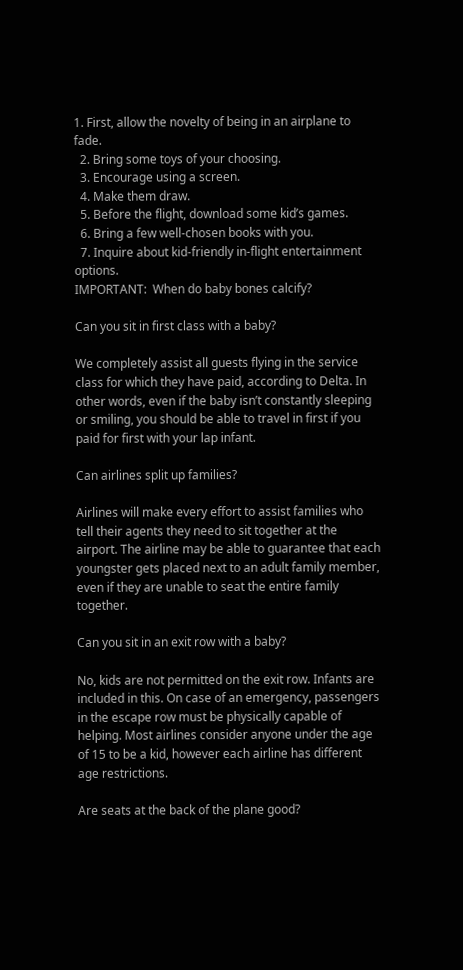1. First, allow the novelty of being in an airplane to fade.
  2. Bring some toys of your choosing.
  3. Encourage using a screen.
  4. Make them draw.
  5. Before the flight, download some kid’s games.
  6. Bring a few well-chosen books with you.
  7. Inquire about kid-friendly in-flight entertainment options.
IMPORTANT:  When do baby bones calcify?

Can you sit in first class with a baby?

We completely assist all guests flying in the service class for which they have paid, according to Delta. In other words, even if the baby isn’t constantly sleeping or smiling, you should be able to travel in first if you paid for first with your lap infant.

Can airlines split up families?

Airlines will make every effort to assist families who tell their agents they need to sit together at the airport. The airline may be able to guarantee that each youngster gets placed next to an adult family member, even if they are unable to seat the entire family together.

Can you sit in an exit row with a baby?

No, kids are not permitted on the exit row. Infants are included in this. On case of an emergency, passengers in the escape row must be physically capable of helping. Most airlines consider anyone under the age of 15 to be a kid, however each airline has different age restrictions.

Are seats at the back of the plane good?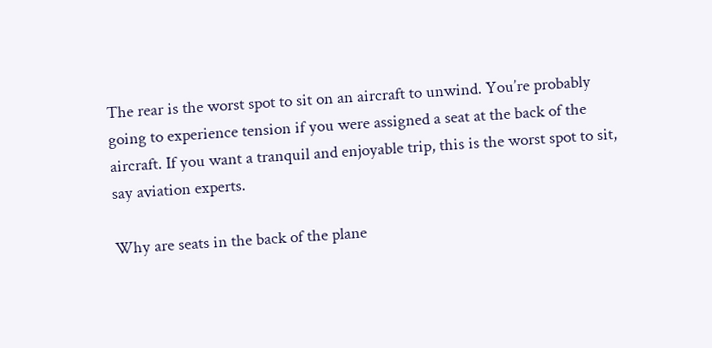The rear is the worst spot to sit on an aircraft to unwind. You’re probably going to experience tension if you were assigned a seat at the back of the aircraft. If you want a tranquil and enjoyable trip, this is the worst spot to sit, say aviation experts.

Why are seats in the back of the plane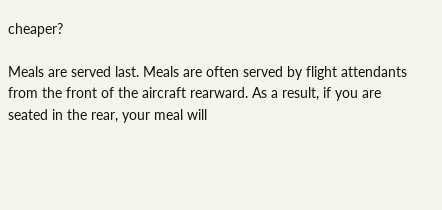cheaper?

Meals are served last. Meals are often served by flight attendants from the front of the aircraft rearward. As a result, if you are seated in the rear, your meal will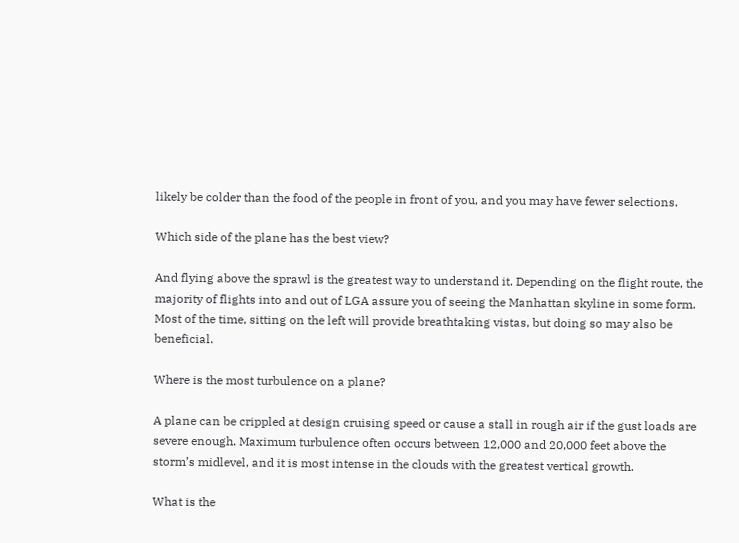likely be colder than the food of the people in front of you, and you may have fewer selections.

Which side of the plane has the best view?

And flying above the sprawl is the greatest way to understand it. Depending on the flight route, the majority of flights into and out of LGA assure you of seeing the Manhattan skyline in some form. Most of the time, sitting on the left will provide breathtaking vistas, but doing so may also be beneficial.

Where is the most turbulence on a plane?

A plane can be crippled at design cruising speed or cause a stall in rough air if the gust loads are severe enough. Maximum turbulence often occurs between 12,000 and 20,000 feet above the storm’s midlevel, and it is most intense in the clouds with the greatest vertical growth.

What is the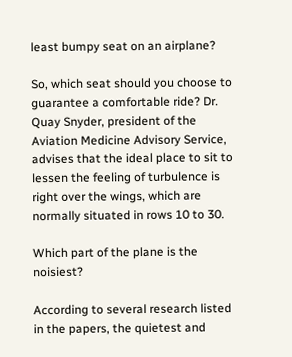least bumpy seat on an airplane?

So, which seat should you choose to guarantee a comfortable ride? Dr. Quay Snyder, president of the Aviation Medicine Advisory Service, advises that the ideal place to sit to lessen the feeling of turbulence is right over the wings, which are normally situated in rows 10 to 30.

Which part of the plane is the noisiest?

According to several research listed in the papers, the quietest and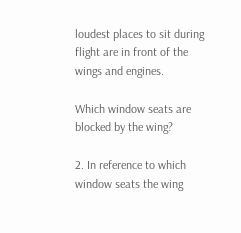loudest places to sit during flight are in front of the wings and engines.

Which window seats are blocked by the wing?

2. In reference to which window seats the wing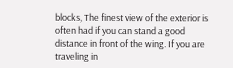blocks, The finest view of the exterior is often had if you can stand a good distance in front of the wing. If you are traveling in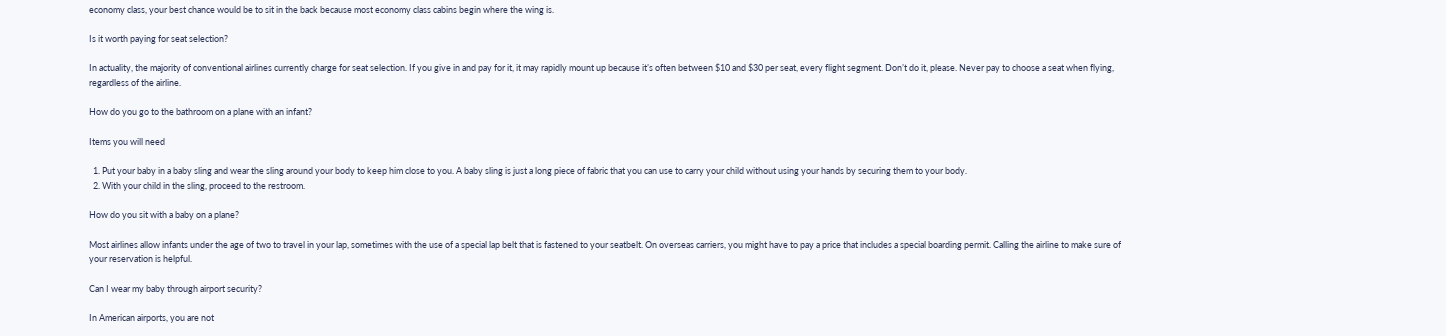economy class, your best chance would be to sit in the back because most economy class cabins begin where the wing is.

Is it worth paying for seat selection?

In actuality, the majority of conventional airlines currently charge for seat selection. If you give in and pay for it, it may rapidly mount up because it’s often between $10 and $30 per seat, every flight segment. Don’t do it, please. Never pay to choose a seat when flying, regardless of the airline.

How do you go to the bathroom on a plane with an infant?

Items you will need

  1. Put your baby in a baby sling and wear the sling around your body to keep him close to you. A baby sling is just a long piece of fabric that you can use to carry your child without using your hands by securing them to your body.
  2. With your child in the sling, proceed to the restroom.

How do you sit with a baby on a plane?

Most airlines allow infants under the age of two to travel in your lap, sometimes with the use of a special lap belt that is fastened to your seatbelt. On overseas carriers, you might have to pay a price that includes a special boarding permit. Calling the airline to make sure of your reservation is helpful.

Can I wear my baby through airport security?

In American airports, you are not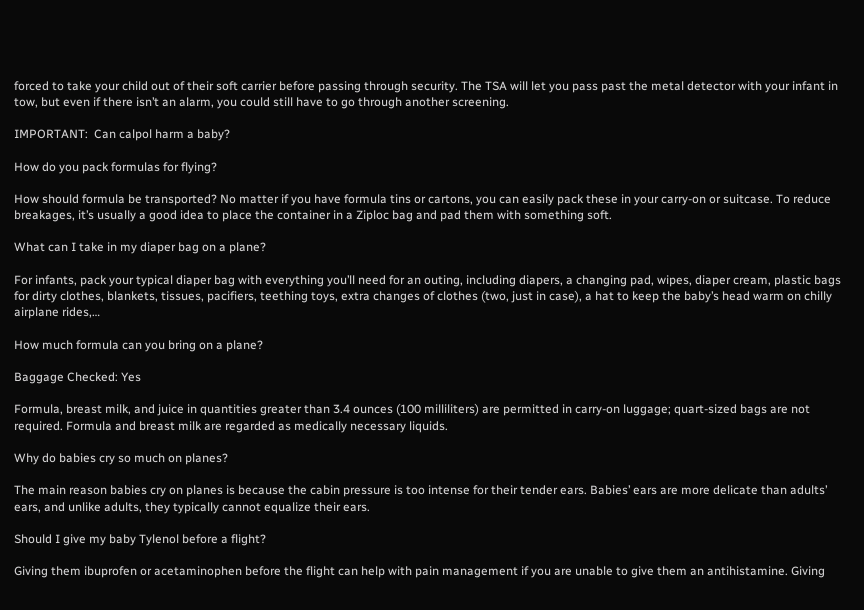forced to take your child out of their soft carrier before passing through security. The TSA will let you pass past the metal detector with your infant in tow, but even if there isn’t an alarm, you could still have to go through another screening.

IMPORTANT:  Can calpol harm a baby?

How do you pack formulas for flying?

How should formula be transported? No matter if you have formula tins or cartons, you can easily pack these in your carry-on or suitcase. To reduce breakages, it’s usually a good idea to place the container in a Ziploc bag and pad them with something soft.

What can I take in my diaper bag on a plane?

For infants, pack your typical diaper bag with everything you’ll need for an outing, including diapers, a changing pad, wipes, diaper cream, plastic bags for dirty clothes, blankets, tissues, pacifiers, teething toys, extra changes of clothes (two, just in case), a hat to keep the baby’s head warm on chilly airplane rides,…

How much formula can you bring on a plane?

Baggage Checked: Yes

Formula, breast milk, and juice in quantities greater than 3.4 ounces (100 milliliters) are permitted in carry-on luggage; quart-sized bags are not required. Formula and breast milk are regarded as medically necessary liquids.

Why do babies cry so much on planes?

The main reason babies cry on planes is because the cabin pressure is too intense for their tender ears. Babies’ ears are more delicate than adults’ ears, and unlike adults, they typically cannot equalize their ears.

Should I give my baby Tylenol before a flight?

Giving them ibuprofen or acetaminophen before the flight can help with pain management if you are unable to give them an antihistamine. Giving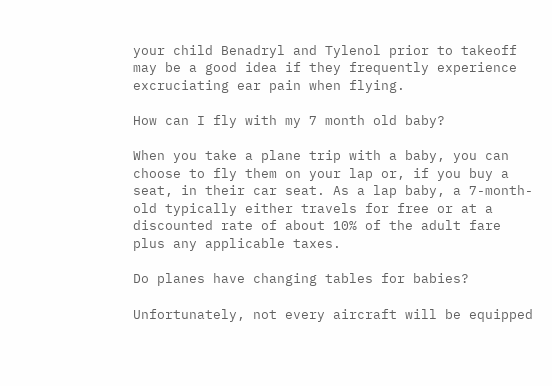your child Benadryl and Tylenol prior to takeoff may be a good idea if they frequently experience excruciating ear pain when flying.

How can I fly with my 7 month old baby?

When you take a plane trip with a baby, you can choose to fly them on your lap or, if you buy a seat, in their car seat. As a lap baby, a 7-month-old typically either travels for free or at a discounted rate of about 10% of the adult fare plus any applicable taxes.

Do planes have changing tables for babies?

Unfortunately, not every aircraft will be equipped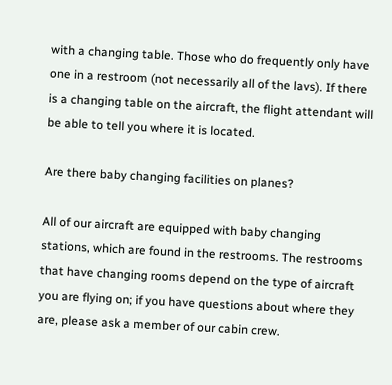with a changing table. Those who do frequently only have one in a restroom (not necessarily all of the lavs). If there is a changing table on the aircraft, the flight attendant will be able to tell you where it is located.

Are there baby changing facilities on planes?

All of our aircraft are equipped with baby changing stations, which are found in the restrooms. The restrooms that have changing rooms depend on the type of aircraft you are flying on; if you have questions about where they are, please ask a member of our cabin crew.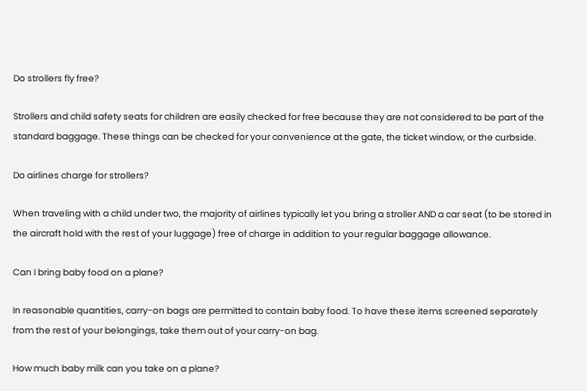Do strollers fly free?

Strollers and child safety seats for children are easily checked for free because they are not considered to be part of the standard baggage. These things can be checked for your convenience at the gate, the ticket window, or the curbside.

Do airlines charge for strollers?

When traveling with a child under two, the majority of airlines typically let you bring a stroller AND a car seat (to be stored in the aircraft hold with the rest of your luggage) free of charge in addition to your regular baggage allowance.

Can I bring baby food on a plane?

In reasonable quantities, carry-on bags are permitted to contain baby food. To have these items screened separately from the rest of your belongings, take them out of your carry-on bag.

How much baby milk can you take on a plane?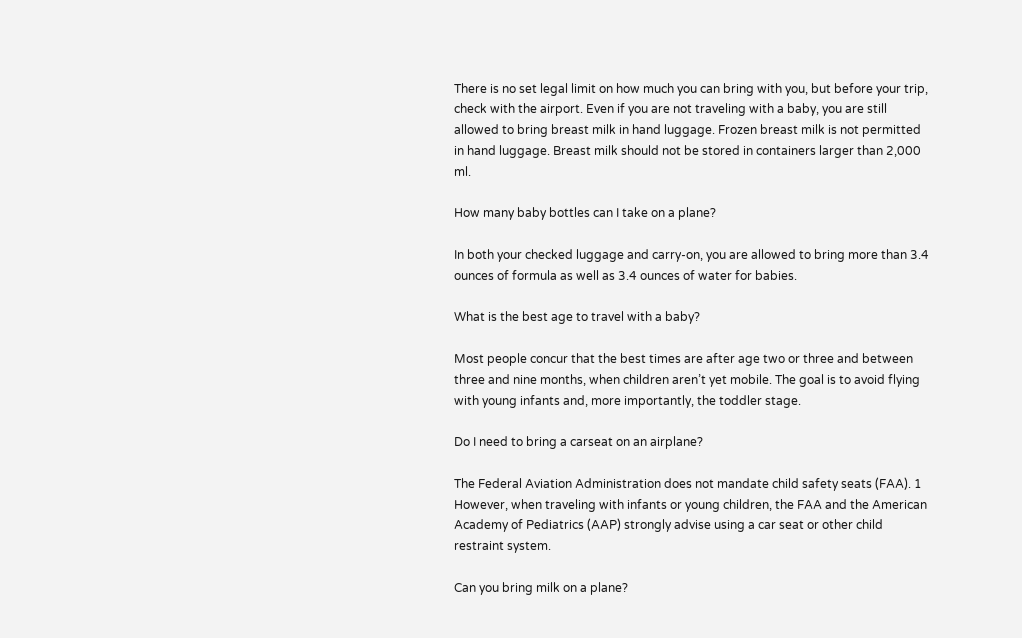There is no set legal limit on how much you can bring with you, but before your trip, check with the airport. Even if you are not traveling with a baby, you are still allowed to bring breast milk in hand luggage. Frozen breast milk is not permitted in hand luggage. Breast milk should not be stored in containers larger than 2,000 ml.

How many baby bottles can I take on a plane?

In both your checked luggage and carry-on, you are allowed to bring more than 3.4 ounces of formula as well as 3.4 ounces of water for babies.

What is the best age to travel with a baby?

Most people concur that the best times are after age two or three and between three and nine months, when children aren’t yet mobile. The goal is to avoid flying with young infants and, more importantly, the toddler stage.

Do I need to bring a carseat on an airplane?

The Federal Aviation Administration does not mandate child safety seats (FAA). 1 However, when traveling with infants or young children, the FAA and the American Academy of Pediatrics (AAP) strongly advise using a car seat or other child restraint system.

Can you bring milk on a plane?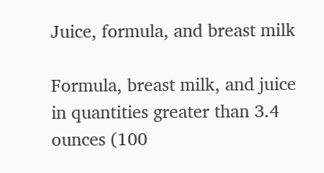Juice, formula, and breast milk

Formula, breast milk, and juice in quantities greater than 3.4 ounces (100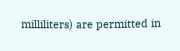milliliters) are permitted in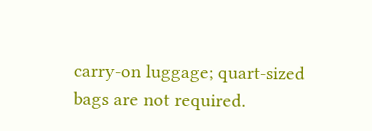carry-on luggage; quart-sized bags are not required.